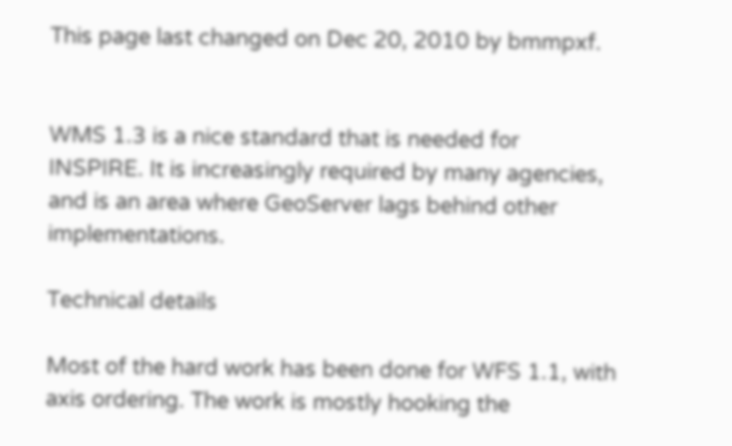This page last changed on Dec 20, 2010 by bmmpxf.


WMS 1.3 is a nice standard that is needed for INSPIRE. It is increasingly required by many agencies, and is an area where GeoServer lags behind other implementations.

Technical details

Most of the hard work has been done for WFS 1.1, with axis ordering. The work is mostly hooking the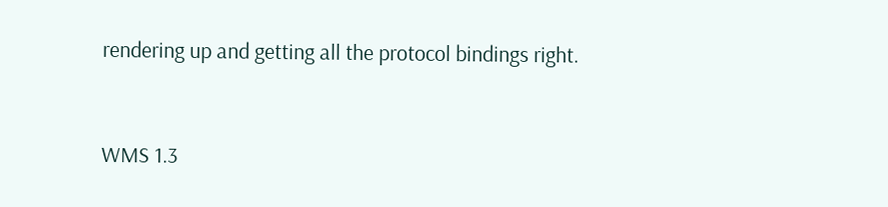rendering up and getting all the protocol bindings right.


WMS 1.3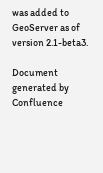was added to GeoServer as of version 2.1-beta3.

Document generated by Confluence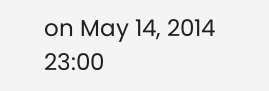on May 14, 2014 23:00